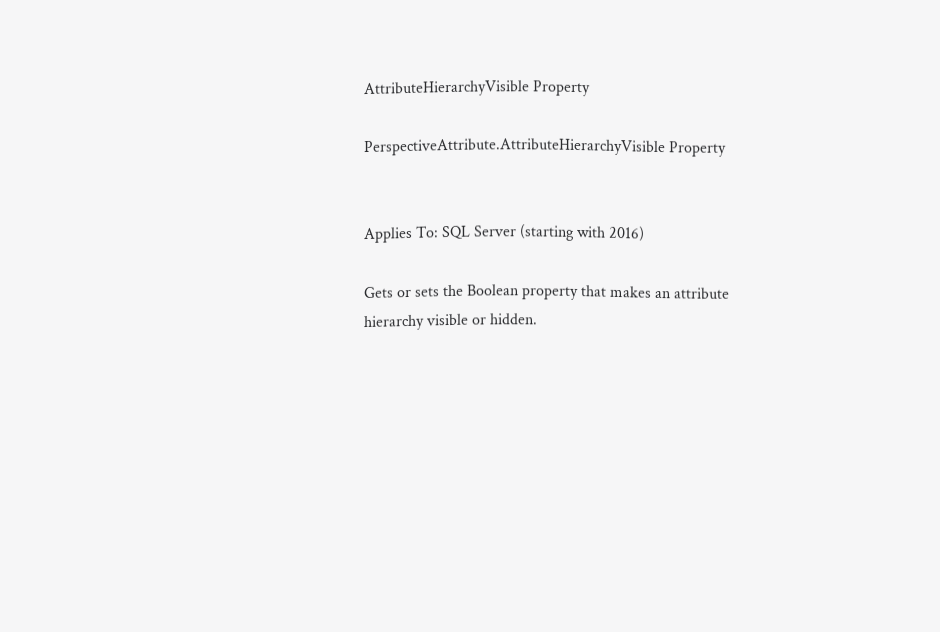AttributeHierarchyVisible Property

PerspectiveAttribute.AttributeHierarchyVisible Property


Applies To: SQL Server (starting with 2016)

Gets or sets the Boolean property that makes an attribute hierarchy visible or hidden.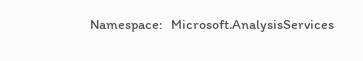Namespace:   Microsoft.AnalysisServices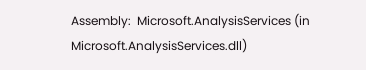Assembly:  Microsoft.AnalysisServices (in Microsoft.AnalysisServices.dll)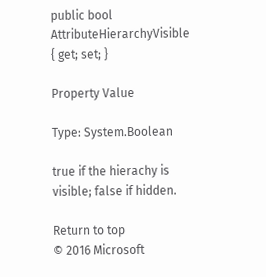public bool AttributeHierarchyVisible { get; set; }

Property Value

Type: System.Boolean

true if the hierachy is visible; false if hidden.

Return to top
© 2016 Microsoft